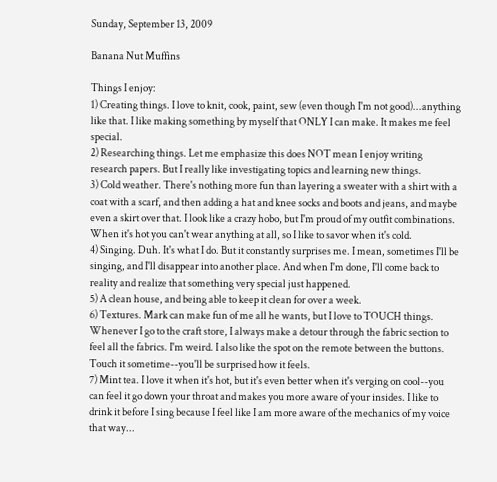Sunday, September 13, 2009

Banana Nut Muffins

Things I enjoy:
1) Creating things. I love to knit, cook, paint, sew (even though I'm not good)...anything like that. I like making something by myself that ONLY I can make. It makes me feel special.
2) Researching things. Let me emphasize this does NOT mean I enjoy writing research papers. But I really like investigating topics and learning new things.
3) Cold weather. There's nothing more fun than layering a sweater with a shirt with a coat with a scarf, and then adding a hat and knee socks and boots and jeans, and maybe even a skirt over that. I look like a crazy hobo, but I'm proud of my outfit combinations. When it's hot you can't wear anything at all, so I like to savor when it's cold.
4) Singing. Duh. It's what I do. But it constantly surprises me. I mean, sometimes I'll be singing, and I'll disappear into another place. And when I'm done, I'll come back to reality and realize that something very special just happened.
5) A clean house, and being able to keep it clean for over a week.
6) Textures. Mark can make fun of me all he wants, but I love to TOUCH things. Whenever I go to the craft store, I always make a detour through the fabric section to feel all the fabrics. I'm weird. I also like the spot on the remote between the buttons. Touch it sometime--you'll be surprised how it feels.
7) Mint tea. I love it when it's hot, but it's even better when it's verging on cool--you can feel it go down your throat and makes you more aware of your insides. I like to drink it before I sing because I feel like I am more aware of the mechanics of my voice that way...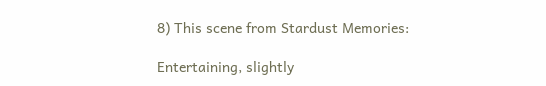8) This scene from Stardust Memories:

Entertaining, slightly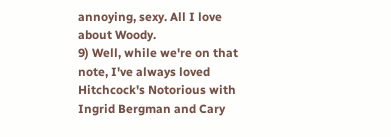annoying, sexy. All I love about Woody.
9) Well, while we're on that note, I've always loved Hitchcock's Notorious with Ingrid Bergman and Cary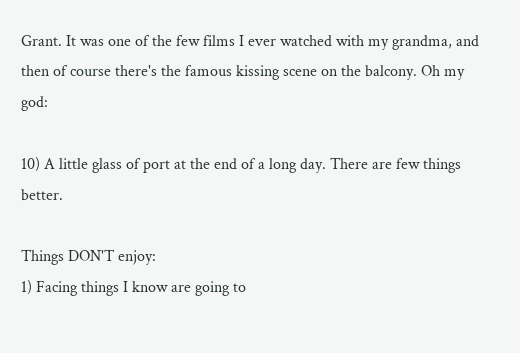Grant. It was one of the few films I ever watched with my grandma, and then of course there's the famous kissing scene on the balcony. Oh my god:

10) A little glass of port at the end of a long day. There are few things better.

Things DON'T enjoy:
1) Facing things I know are going to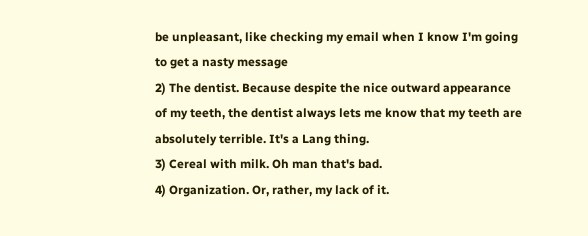be unpleasant, like checking my email when I know I'm going to get a nasty message
2) The dentist. Because despite the nice outward appearance of my teeth, the dentist always lets me know that my teeth are absolutely terrible. It's a Lang thing.
3) Cereal with milk. Oh man that's bad.
4) Organization. Or, rather, my lack of it.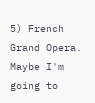5) French Grand Opera. Maybe I'm going to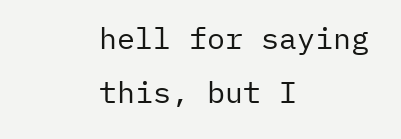hell for saying this, but I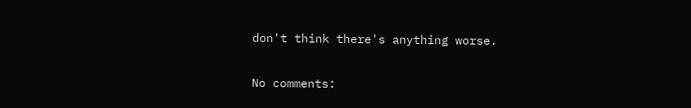don't think there's anything worse.

No comments: